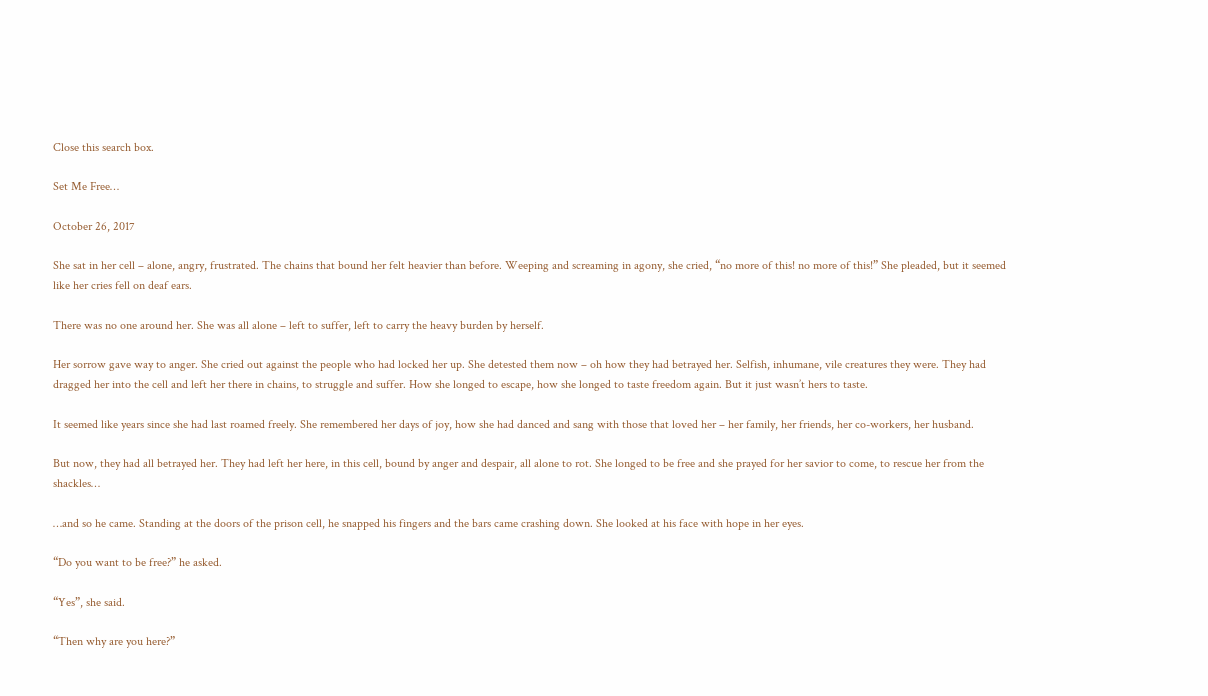Close this search box.

Set Me Free…

October 26, 2017

She sat in her cell – alone, angry, frustrated. The chains that bound her felt heavier than before. Weeping and screaming in agony, she cried, “no more of this! no more of this!” She pleaded, but it seemed like her cries fell on deaf ears.

There was no one around her. She was all alone – left to suffer, left to carry the heavy burden by herself.

Her sorrow gave way to anger. She cried out against the people who had locked her up. She detested them now – oh how they had betrayed her. Selfish, inhumane, vile creatures they were. They had dragged her into the cell and left her there in chains, to struggle and suffer. How she longed to escape, how she longed to taste freedom again. But it just wasn’t hers to taste.

It seemed like years since she had last roamed freely. She remembered her days of joy, how she had danced and sang with those that loved her – her family, her friends, her co-workers, her husband.

But now, they had all betrayed her. They had left her here, in this cell, bound by anger and despair, all alone to rot. She longed to be free and she prayed for her savior to come, to rescue her from the shackles…

…and so he came. Standing at the doors of the prison cell, he snapped his fingers and the bars came crashing down. She looked at his face with hope in her eyes.

“Do you want to be free?” he asked.

“Yes”, she said.

“Then why are you here?”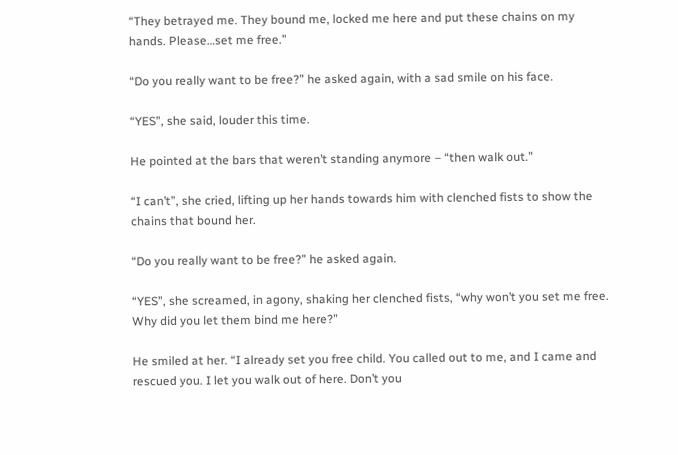“They betrayed me. They bound me, locked me here and put these chains on my hands. Please…set me free.”

“Do you really want to be free?” he asked again, with a sad smile on his face.

“YES”, she said, louder this time.

He pointed at the bars that weren’t standing anymore – “then walk out.”

“I can’t”, she cried, lifting up her hands towards him with clenched fists to show the chains that bound her.

“Do you really want to be free?” he asked again.

“YES”, she screamed, in agony, shaking her clenched fists, “why won’t you set me free. Why did you let them bind me here?”

He smiled at her. “I already set you free child. You called out to me, and I came and rescued you. I let you walk out of here. Don’t you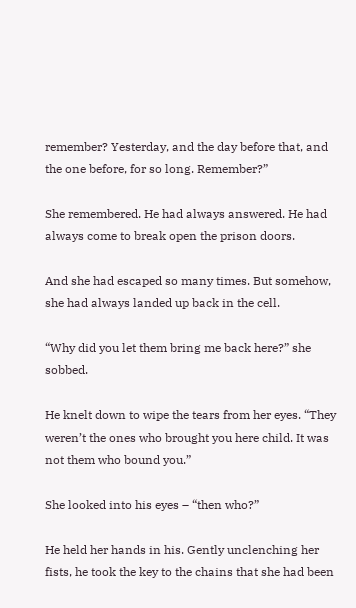remember? Yesterday, and the day before that, and the one before, for so long. Remember?”

She remembered. He had always answered. He had always come to break open the prison doors.

And she had escaped so many times. But somehow, she had always landed up back in the cell.

“Why did you let them bring me back here?” she sobbed.

He knelt down to wipe the tears from her eyes. “They weren’t the ones who brought you here child. It was not them who bound you.”

She looked into his eyes – “then who?”

He held her hands in his. Gently unclenching her fists, he took the key to the chains that she had been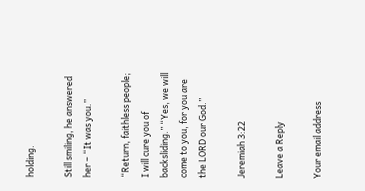holding.

Still smiling, he answered her – “It was you.”

“Return, faithless people; I will cure you of backsliding.” “Yes, we will come to you, for you are the LORD our God.”

Jeremiah 3:22

Leave a Reply

Your email address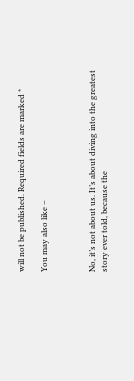will not be published. Required fields are marked *

You may also like –



No, it’s not about us. It’s about diving into the greatest story ever told, because the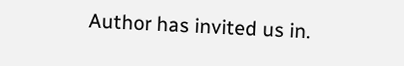Author has invited us in.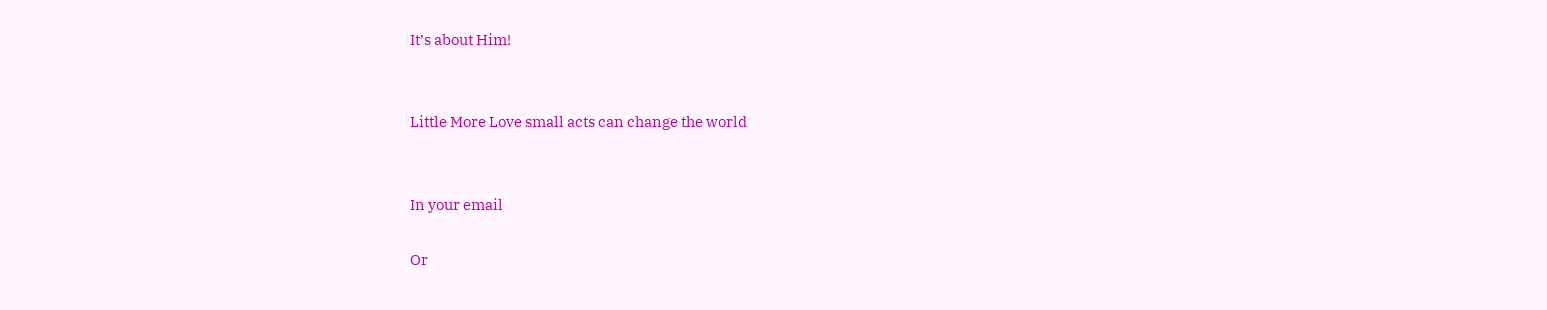It’s about Him!


Little More Love small acts can change the world


In your email

Or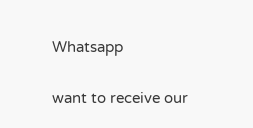Whatsapp


want to receive our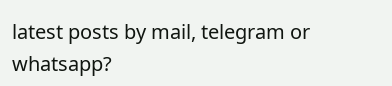latest posts by mail, telegram or whatsapp?